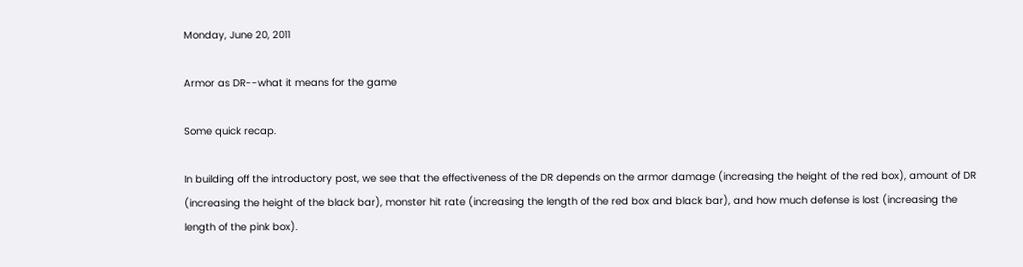Monday, June 20, 2011

Armor as DR--what it means for the game

Some quick recap.

In building off the introductory post, we see that the effectiveness of the DR depends on the armor damage (increasing the height of the red box), amount of DR (increasing the height of the black bar), monster hit rate (increasing the length of the red box and black bar), and how much defense is lost (increasing the length of the pink box).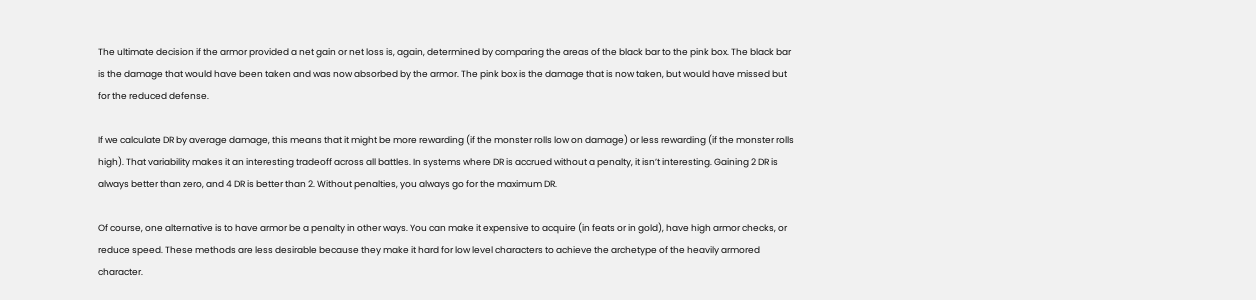The ultimate decision if the armor provided a net gain or net loss is, again, determined by comparing the areas of the black bar to the pink box. The black bar is the damage that would have been taken and was now absorbed by the armor. The pink box is the damage that is now taken, but would have missed but for the reduced defense.

If we calculate DR by average damage, this means that it might be more rewarding (if the monster rolls low on damage) or less rewarding (if the monster rolls high). That variability makes it an interesting tradeoff across all battles. In systems where DR is accrued without a penalty, it isn’t interesting. Gaining 2 DR is always better than zero, and 4 DR is better than 2. Without penalties, you always go for the maximum DR.

Of course, one alternative is to have armor be a penalty in other ways. You can make it expensive to acquire (in feats or in gold), have high armor checks, or reduce speed. These methods are less desirable because they make it hard for low level characters to achieve the archetype of the heavily armored character.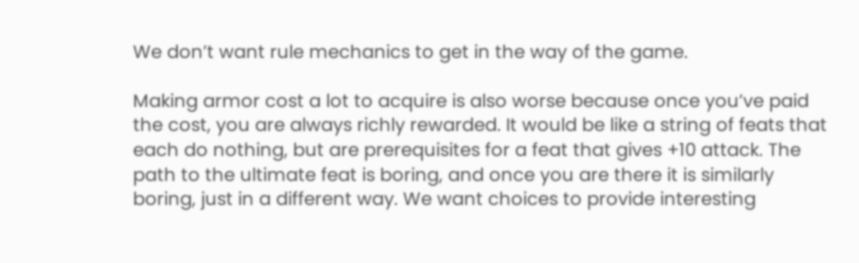We don’t want rule mechanics to get in the way of the game.

Making armor cost a lot to acquire is also worse because once you’ve paid the cost, you are always richly rewarded. It would be like a string of feats that each do nothing, but are prerequisites for a feat that gives +10 attack. The path to the ultimate feat is boring, and once you are there it is similarly boring, just in a different way. We want choices to provide interesting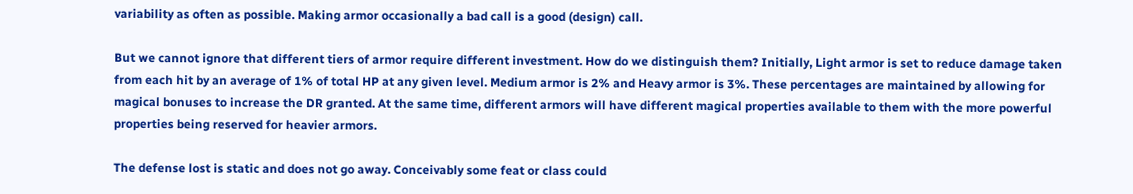variability as often as possible. Making armor occasionally a bad call is a good (design) call.

But we cannot ignore that different tiers of armor require different investment. How do we distinguish them? Initially, Light armor is set to reduce damage taken from each hit by an average of 1% of total HP at any given level. Medium armor is 2% and Heavy armor is 3%. These percentages are maintained by allowing for magical bonuses to increase the DR granted. At the same time, different armors will have different magical properties available to them with the more powerful properties being reserved for heavier armors.

The defense lost is static and does not go away. Conceivably some feat or class could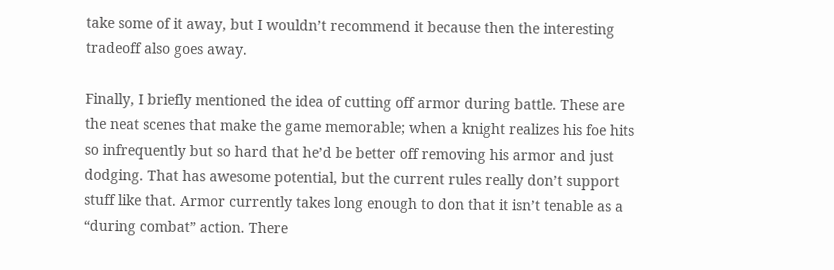take some of it away, but I wouldn’t recommend it because then the interesting tradeoff also goes away.

Finally, I briefly mentioned the idea of cutting off armor during battle. These are the neat scenes that make the game memorable; when a knight realizes his foe hits so infrequently but so hard that he’d be better off removing his armor and just dodging. That has awesome potential, but the current rules really don’t support stuff like that. Armor currently takes long enough to don that it isn’t tenable as a “during combat” action. There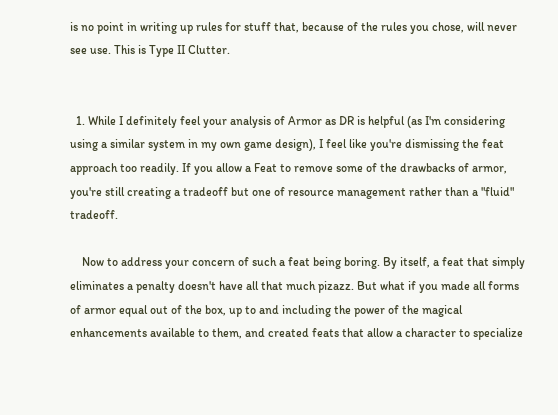is no point in writing up rules for stuff that, because of the rules you chose, will never see use. This is Type II Clutter.


  1. While I definitely feel your analysis of Armor as DR is helpful (as I'm considering using a similar system in my own game design), I feel like you're dismissing the feat approach too readily. If you allow a Feat to remove some of the drawbacks of armor, you're still creating a tradeoff but one of resource management rather than a "fluid" tradeoff.

    Now to address your concern of such a feat being boring. By itself, a feat that simply eliminates a penalty doesn't have all that much pizazz. But what if you made all forms of armor equal out of the box, up to and including the power of the magical enhancements available to them, and created feats that allow a character to specialize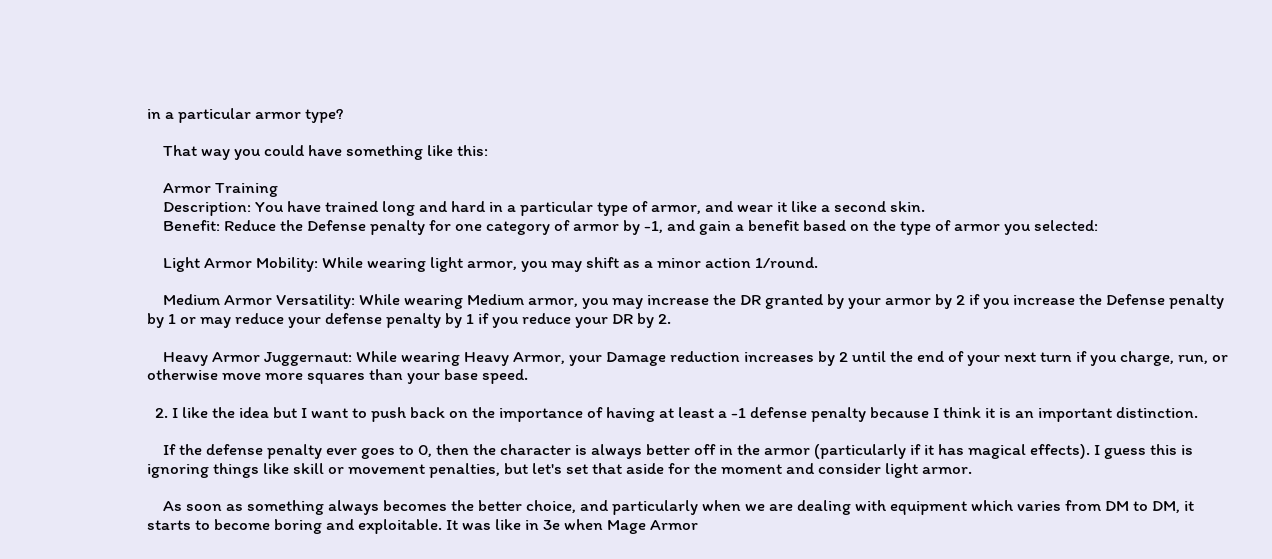in a particular armor type?

    That way you could have something like this:

    Armor Training
    Description: You have trained long and hard in a particular type of armor, and wear it like a second skin.
    Benefit: Reduce the Defense penalty for one category of armor by -1, and gain a benefit based on the type of armor you selected:

    Light Armor Mobility: While wearing light armor, you may shift as a minor action 1/round.

    Medium Armor Versatility: While wearing Medium armor, you may increase the DR granted by your armor by 2 if you increase the Defense penalty by 1 or may reduce your defense penalty by 1 if you reduce your DR by 2.

    Heavy Armor Juggernaut: While wearing Heavy Armor, your Damage reduction increases by 2 until the end of your next turn if you charge, run, or otherwise move more squares than your base speed.

  2. I like the idea but I want to push back on the importance of having at least a -1 defense penalty because I think it is an important distinction.

    If the defense penalty ever goes to 0, then the character is always better off in the armor (particularly if it has magical effects). I guess this is ignoring things like skill or movement penalties, but let's set that aside for the moment and consider light armor.

    As soon as something always becomes the better choice, and particularly when we are dealing with equipment which varies from DM to DM, it starts to become boring and exploitable. It was like in 3e when Mage Armor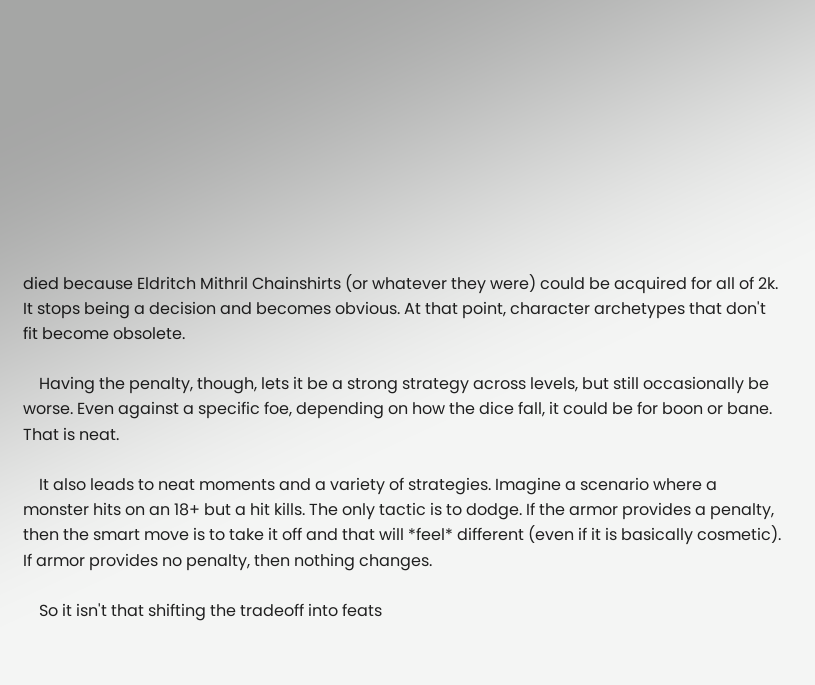died because Eldritch Mithril Chainshirts (or whatever they were) could be acquired for all of 2k. It stops being a decision and becomes obvious. At that point, character archetypes that don't fit become obsolete.

    Having the penalty, though, lets it be a strong strategy across levels, but still occasionally be worse. Even against a specific foe, depending on how the dice fall, it could be for boon or bane. That is neat.

    It also leads to neat moments and a variety of strategies. Imagine a scenario where a monster hits on an 18+ but a hit kills. The only tactic is to dodge. If the armor provides a penalty, then the smart move is to take it off and that will *feel* different (even if it is basically cosmetic). If armor provides no penalty, then nothing changes.

    So it isn't that shifting the tradeoff into feats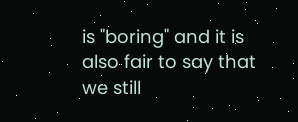is "boring" and it is also fair to say that we still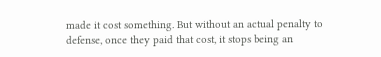made it cost something. But without an actual penalty to defense, once they paid that cost, it stops being an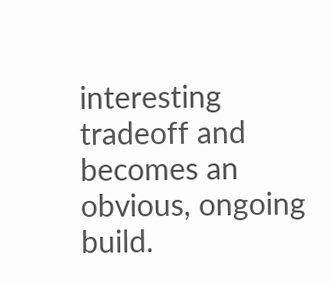interesting tradeoff and becomes an obvious, ongoing build.